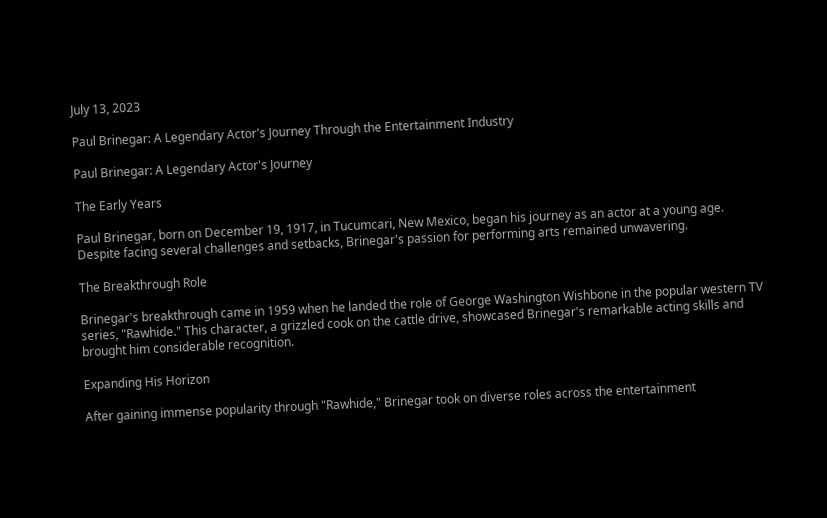July 13, 2023

Paul Brinegar: A Legendary Actor's Journey Through the Entertainment Industry

Paul Brinegar: A Legendary Actor's Journey

The Early Years

Paul Brinegar, born on December 19, 1917, in Tucumcari, New Mexico, began his journey as an actor at a young age. Despite facing several challenges and setbacks, Brinegar's passion for performing arts remained unwavering.

The Breakthrough Role

Brinegar's breakthrough came in 1959 when he landed the role of George Washington Wishbone in the popular western TV series, "Rawhide." This character, a grizzled cook on the cattle drive, showcased Brinegar's remarkable acting skills and brought him considerable recognition.

Expanding His Horizon

After gaining immense popularity through "Rawhide," Brinegar took on diverse roles across the entertainment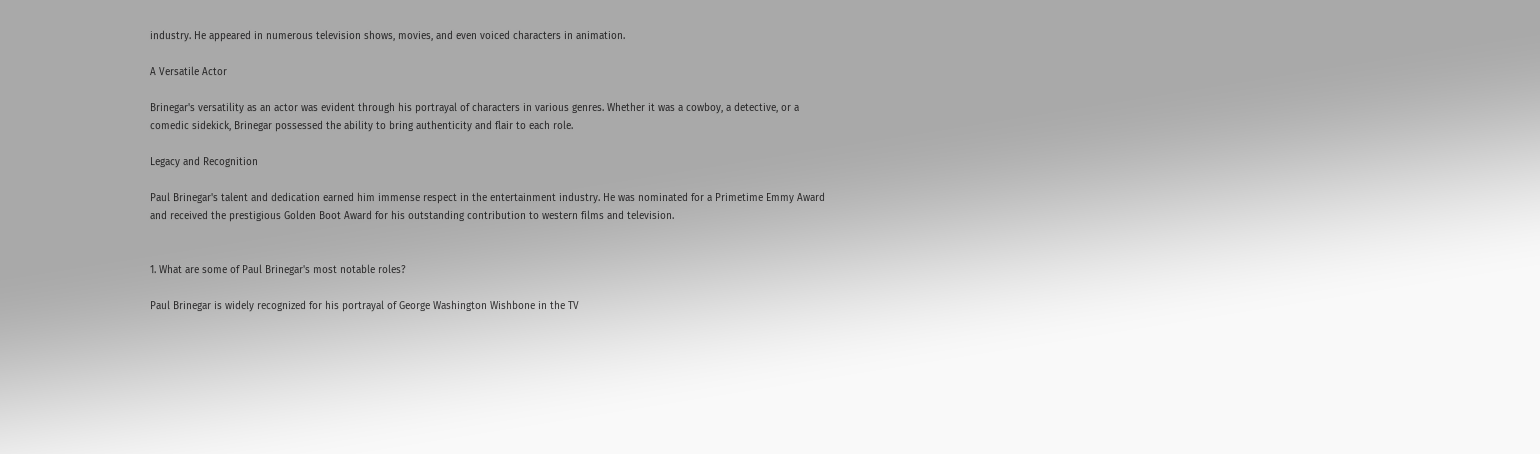industry. He appeared in numerous television shows, movies, and even voiced characters in animation.

A Versatile Actor

Brinegar's versatility as an actor was evident through his portrayal of characters in various genres. Whether it was a cowboy, a detective, or a comedic sidekick, Brinegar possessed the ability to bring authenticity and flair to each role.

Legacy and Recognition

Paul Brinegar's talent and dedication earned him immense respect in the entertainment industry. He was nominated for a Primetime Emmy Award and received the prestigious Golden Boot Award for his outstanding contribution to western films and television.


1. What are some of Paul Brinegar's most notable roles?

Paul Brinegar is widely recognized for his portrayal of George Washington Wishbone in the TV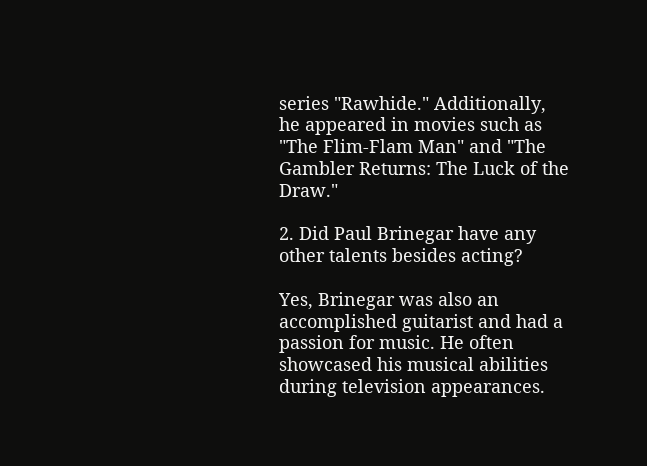series "Rawhide." Additionally, he appeared in movies such as "The Flim-Flam Man" and "The Gambler Returns: The Luck of the Draw."

2. Did Paul Brinegar have any other talents besides acting?

Yes, Brinegar was also an accomplished guitarist and had a passion for music. He often showcased his musical abilities during television appearances.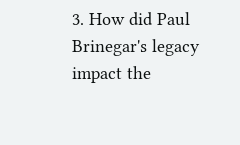3. How did Paul Brinegar's legacy impact the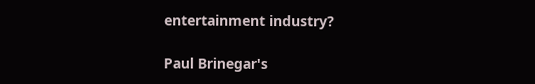entertainment industry?

Paul Brinegar's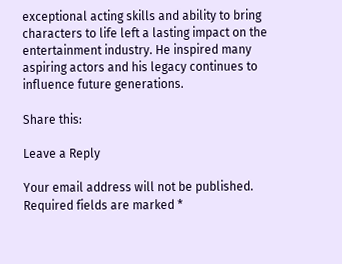exceptional acting skills and ability to bring characters to life left a lasting impact on the entertainment industry. He inspired many aspiring actors and his legacy continues to influence future generations.

Share this:

Leave a Reply

Your email address will not be published. Required fields are marked *